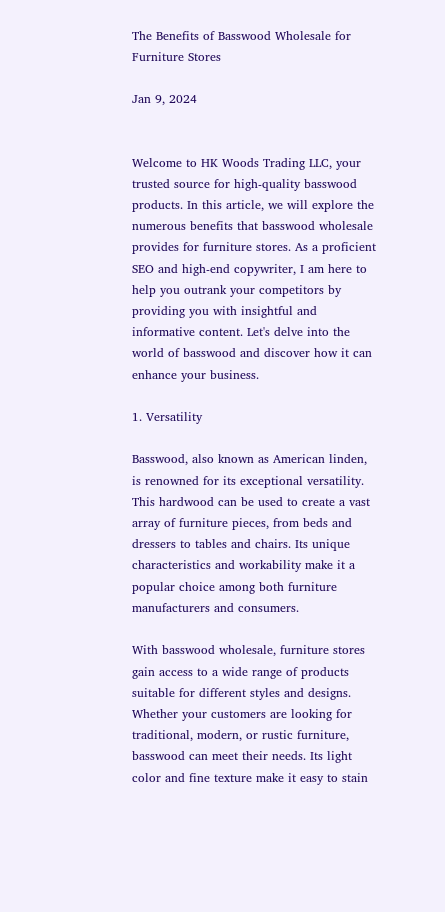The Benefits of Basswood Wholesale for Furniture Stores

Jan 9, 2024


Welcome to HK Woods Trading LLC, your trusted source for high-quality basswood products. In this article, we will explore the numerous benefits that basswood wholesale provides for furniture stores. As a proficient SEO and high-end copywriter, I am here to help you outrank your competitors by providing you with insightful and informative content. Let's delve into the world of basswood and discover how it can enhance your business.

1. Versatility

Basswood, also known as American linden, is renowned for its exceptional versatility. This hardwood can be used to create a vast array of furniture pieces, from beds and dressers to tables and chairs. Its unique characteristics and workability make it a popular choice among both furniture manufacturers and consumers.

With basswood wholesale, furniture stores gain access to a wide range of products suitable for different styles and designs. Whether your customers are looking for traditional, modern, or rustic furniture, basswood can meet their needs. Its light color and fine texture make it easy to stain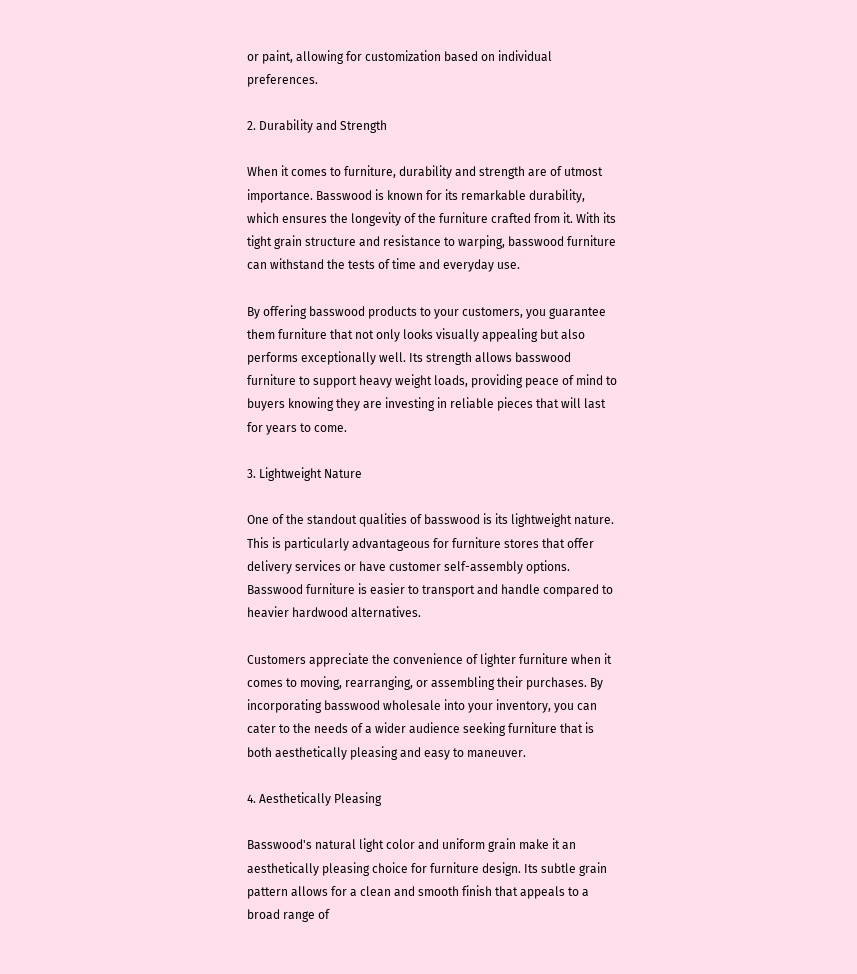or paint, allowing for customization based on individual preferences.

2. Durability and Strength

When it comes to furniture, durability and strength are of utmost importance. Basswood is known for its remarkable durability, which ensures the longevity of the furniture crafted from it. With its tight grain structure and resistance to warping, basswood furniture can withstand the tests of time and everyday use.

By offering basswood products to your customers, you guarantee them furniture that not only looks visually appealing but also performs exceptionally well. Its strength allows basswood furniture to support heavy weight loads, providing peace of mind to buyers knowing they are investing in reliable pieces that will last for years to come.

3. Lightweight Nature

One of the standout qualities of basswood is its lightweight nature. This is particularly advantageous for furniture stores that offer delivery services or have customer self-assembly options. Basswood furniture is easier to transport and handle compared to heavier hardwood alternatives.

Customers appreciate the convenience of lighter furniture when it comes to moving, rearranging, or assembling their purchases. By incorporating basswood wholesale into your inventory, you can cater to the needs of a wider audience seeking furniture that is both aesthetically pleasing and easy to maneuver.

4. Aesthetically Pleasing

Basswood's natural light color and uniform grain make it an aesthetically pleasing choice for furniture design. Its subtle grain pattern allows for a clean and smooth finish that appeals to a broad range of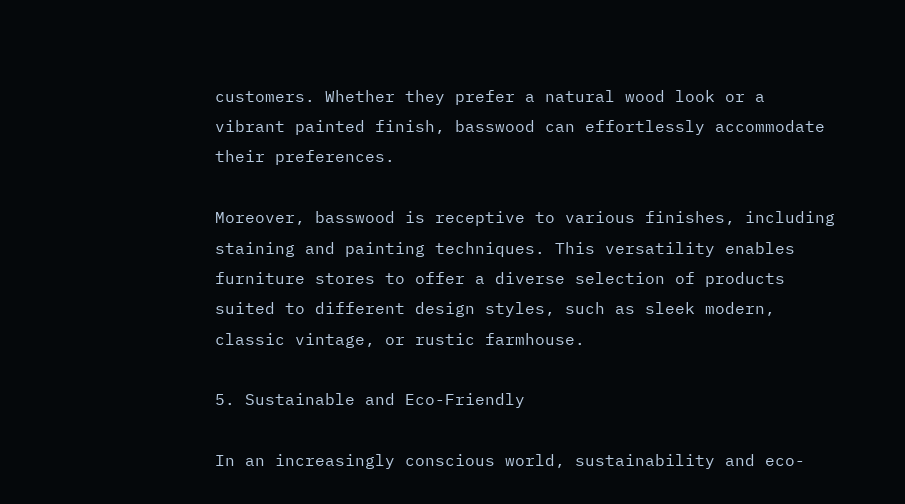customers. Whether they prefer a natural wood look or a vibrant painted finish, basswood can effortlessly accommodate their preferences.

Moreover, basswood is receptive to various finishes, including staining and painting techniques. This versatility enables furniture stores to offer a diverse selection of products suited to different design styles, such as sleek modern, classic vintage, or rustic farmhouse.

5. Sustainable and Eco-Friendly

In an increasingly conscious world, sustainability and eco-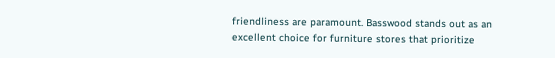friendliness are paramount. Basswood stands out as an excellent choice for furniture stores that prioritize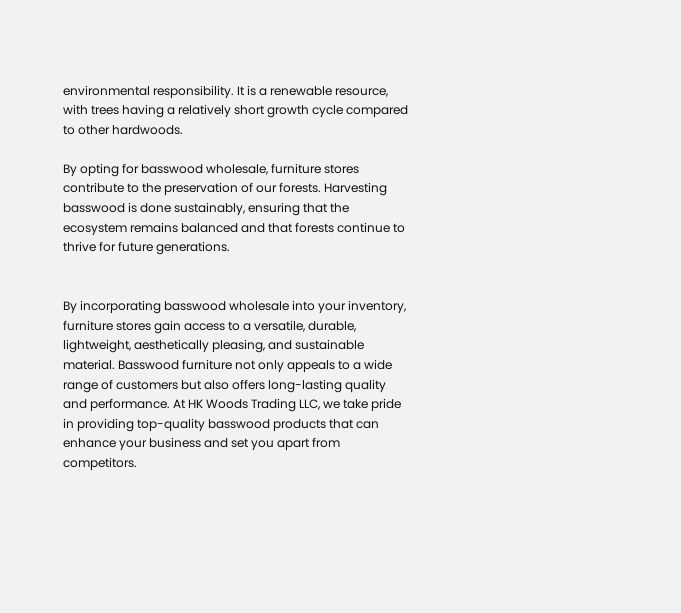environmental responsibility. It is a renewable resource, with trees having a relatively short growth cycle compared to other hardwoods.

By opting for basswood wholesale, furniture stores contribute to the preservation of our forests. Harvesting basswood is done sustainably, ensuring that the ecosystem remains balanced and that forests continue to thrive for future generations.


By incorporating basswood wholesale into your inventory, furniture stores gain access to a versatile, durable, lightweight, aesthetically pleasing, and sustainable material. Basswood furniture not only appeals to a wide range of customers but also offers long-lasting quality and performance. At HK Woods Trading LLC, we take pride in providing top-quality basswood products that can enhance your business and set you apart from competitors.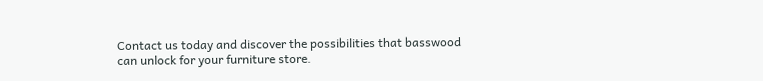Contact us today and discover the possibilities that basswood can unlock for your furniture store.